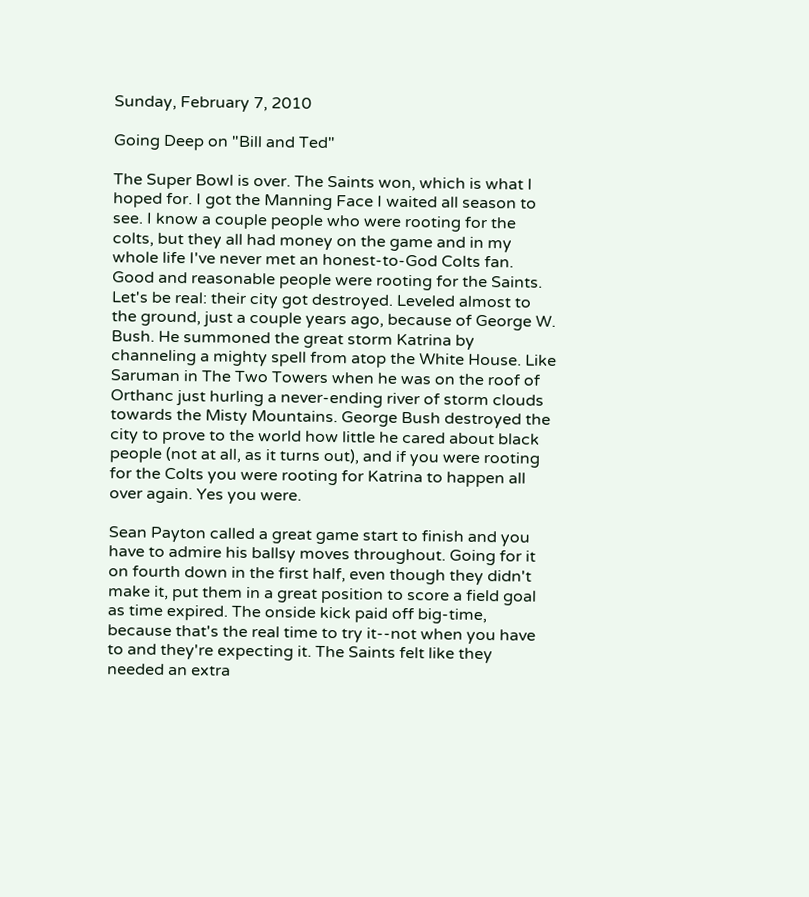Sunday, February 7, 2010

Going Deep on "Bill and Ted"

The Super Bowl is over. The Saints won, which is what I hoped for. I got the Manning Face I waited all season to see. I know a couple people who were rooting for the colts, but they all had money on the game and in my whole life I've never met an honest-to-God Colts fan. Good and reasonable people were rooting for the Saints. Let's be real: their city got destroyed. Leveled almost to the ground, just a couple years ago, because of George W. Bush. He summoned the great storm Katrina by channeling a mighty spell from atop the White House. Like Saruman in The Two Towers when he was on the roof of Orthanc just hurling a never-ending river of storm clouds towards the Misty Mountains. George Bush destroyed the city to prove to the world how little he cared about black people (not at all, as it turns out), and if you were rooting for the Colts you were rooting for Katrina to happen all over again. Yes you were.

Sean Payton called a great game start to finish and you have to admire his ballsy moves throughout. Going for it on fourth down in the first half, even though they didn't make it, put them in a great position to score a field goal as time expired. The onside kick paid off big-time, because that's the real time to try it--not when you have to and they're expecting it. The Saints felt like they needed an extra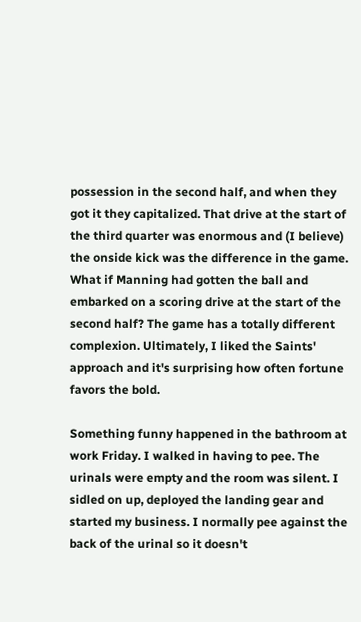possession in the second half, and when they got it they capitalized. That drive at the start of the third quarter was enormous and (I believe) the onside kick was the difference in the game. What if Manning had gotten the ball and embarked on a scoring drive at the start of the second half? The game has a totally different complexion. Ultimately, I liked the Saints' approach and it's surprising how often fortune favors the bold.

Something funny happened in the bathroom at work Friday. I walked in having to pee. The urinals were empty and the room was silent. I sidled on up, deployed the landing gear and started my business. I normally pee against the back of the urinal so it doesn't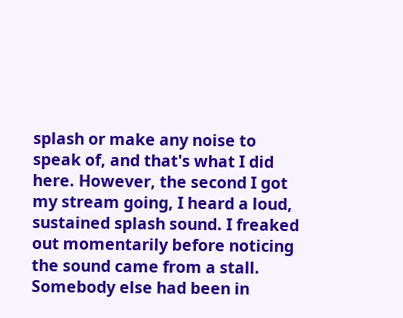splash or make any noise to speak of, and that's what I did here. However, the second I got my stream going, I heard a loud, sustained splash sound. I freaked out momentarily before noticing the sound came from a stall. Somebody else had been in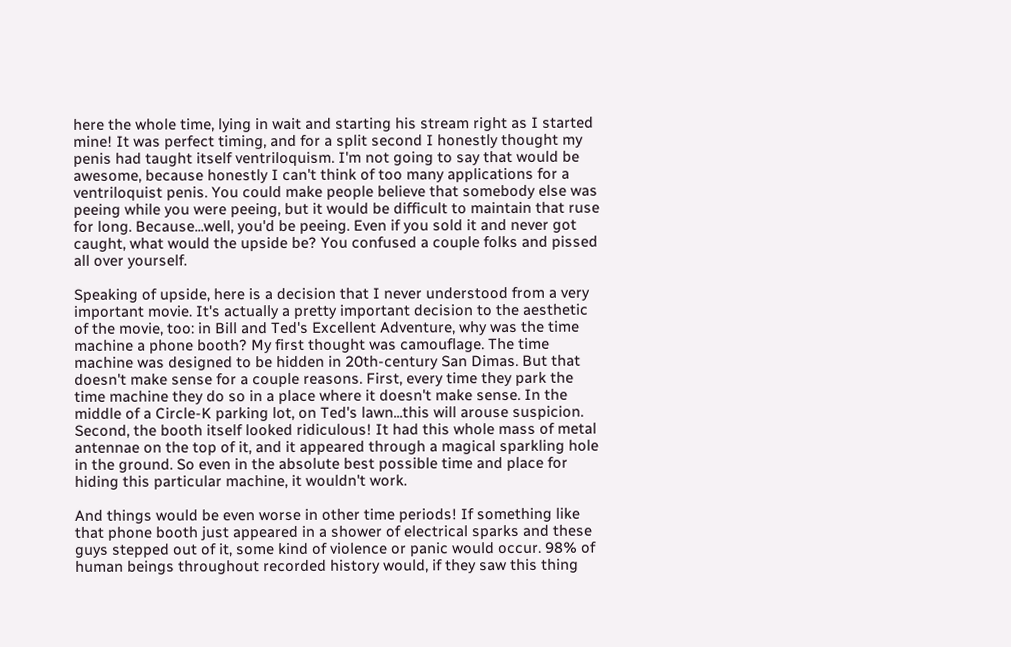here the whole time, lying in wait and starting his stream right as I started mine! It was perfect timing, and for a split second I honestly thought my penis had taught itself ventriloquism. I'm not going to say that would be awesome, because honestly I can't think of too many applications for a ventriloquist penis. You could make people believe that somebody else was peeing while you were peeing, but it would be difficult to maintain that ruse for long. Because...well, you'd be peeing. Even if you sold it and never got caught, what would the upside be? You confused a couple folks and pissed all over yourself.

Speaking of upside, here is a decision that I never understood from a very important movie. It's actually a pretty important decision to the aesthetic of the movie, too: in Bill and Ted's Excellent Adventure, why was the time machine a phone booth? My first thought was camouflage. The time machine was designed to be hidden in 20th-century San Dimas. But that doesn't make sense for a couple reasons. First, every time they park the time machine they do so in a place where it doesn't make sense. In the middle of a Circle-K parking lot, on Ted's lawn...this will arouse suspicion. Second, the booth itself looked ridiculous! It had this whole mass of metal antennae on the top of it, and it appeared through a magical sparkling hole in the ground. So even in the absolute best possible time and place for hiding this particular machine, it wouldn't work.

And things would be even worse in other time periods! If something like that phone booth just appeared in a shower of electrical sparks and these guys stepped out of it, some kind of violence or panic would occur. 98% of human beings throughout recorded history would, if they saw this thing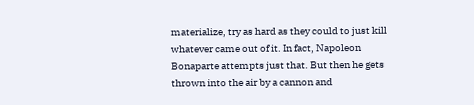materialize, try as hard as they could to just kill whatever came out of it. In fact, Napoleon Bonaparte attempts just that. But then he gets thrown into the air by a cannon and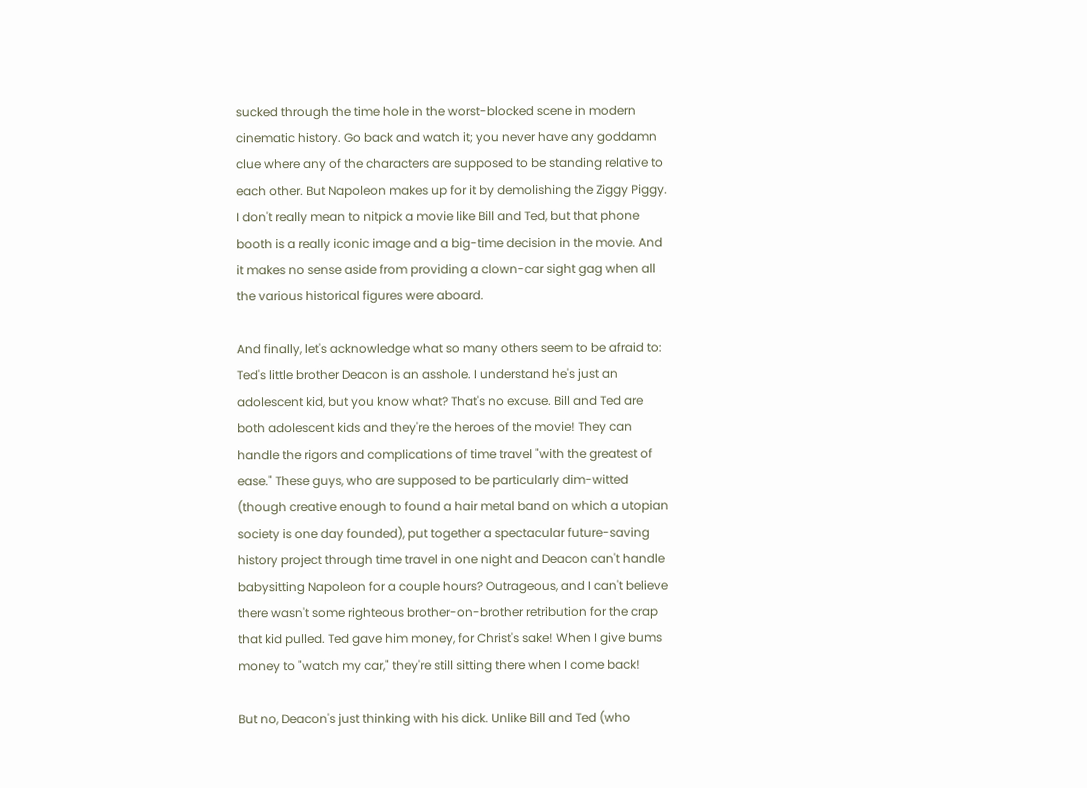sucked through the time hole in the worst-blocked scene in modern cinematic history. Go back and watch it; you never have any goddamn clue where any of the characters are supposed to be standing relative to each other. But Napoleon makes up for it by demolishing the Ziggy Piggy. I don't really mean to nitpick a movie like Bill and Ted, but that phone booth is a really iconic image and a big-time decision in the movie. And it makes no sense aside from providing a clown-car sight gag when all the various historical figures were aboard.

And finally, let's acknowledge what so many others seem to be afraid to: Ted's little brother Deacon is an asshole. I understand he's just an adolescent kid, but you know what? That's no excuse. Bill and Ted are both adolescent kids and they're the heroes of the movie! They can handle the rigors and complications of time travel "with the greatest of ease." These guys, who are supposed to be particularly dim-witted (though creative enough to found a hair metal band on which a utopian society is one day founded), put together a spectacular future-saving history project through time travel in one night and Deacon can't handle babysitting Napoleon for a couple hours? Outrageous, and I can't believe there wasn't some righteous brother-on-brother retribution for the crap that kid pulled. Ted gave him money, for Christ's sake! When I give bums money to "watch my car," they're still sitting there when I come back!

But no, Deacon's just thinking with his dick. Unlike Bill and Ted (who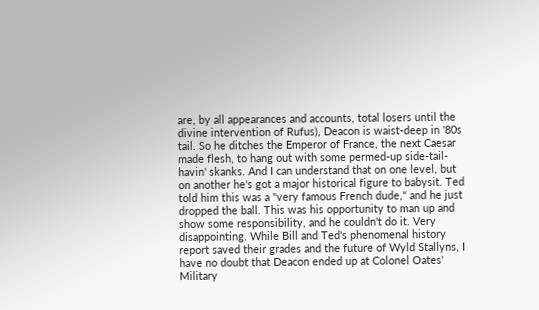are, by all appearances and accounts, total losers until the divine intervention of Rufus), Deacon is waist-deep in '80s tail. So he ditches the Emperor of France, the next Caesar made flesh, to hang out with some permed-up side-tail-havin' skanks. And I can understand that on one level, but on another he's got a major historical figure to babysit. Ted told him this was a "very famous French dude," and he just dropped the ball. This was his opportunity to man up and show some responsibility, and he couldn't do it. Very disappointing. While Bill and Ted's phenomenal history report saved their grades and the future of Wyld Stallyns, I have no doubt that Deacon ended up at Colonel Oates' Military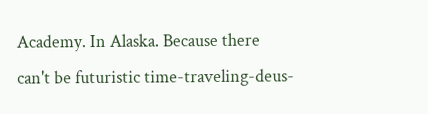Academy. In Alaska. Because there can't be futuristic time-traveling-deus-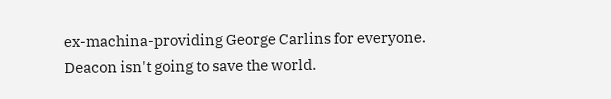ex-machina-providing George Carlins for everyone. Deacon isn't going to save the world.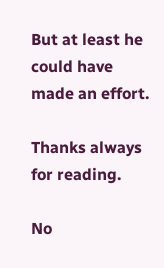But at least he could have made an effort.

Thanks always for reading.

No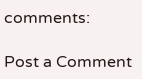comments:

Post a Comment